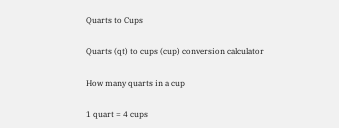Quarts to Cups

Quarts (qt) to cups (cup) conversion calculator

How many quarts in a cup

1 quart = 4 cups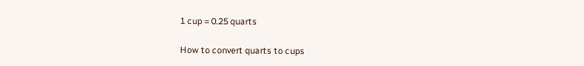1 cup = 0.25 quarts

How to convert quarts to cups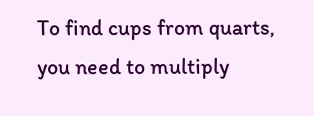To find cups from quarts, you need to multiply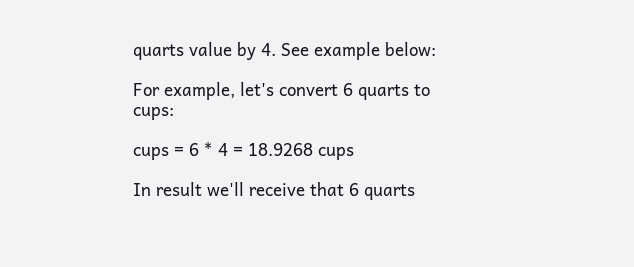quarts value by 4. See example below:

For example, let's convert 6 quarts to cups:

cups = 6 * 4 = 18.9268 cups

In result we'll receive that 6 quarts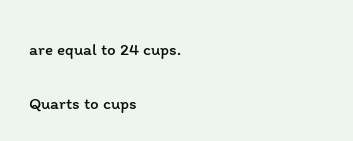are equal to 24 cups.

Quarts to cups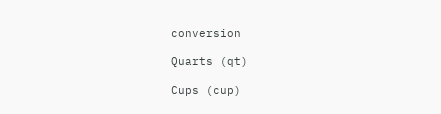conversion

Quarts (qt)

Cups (cup)